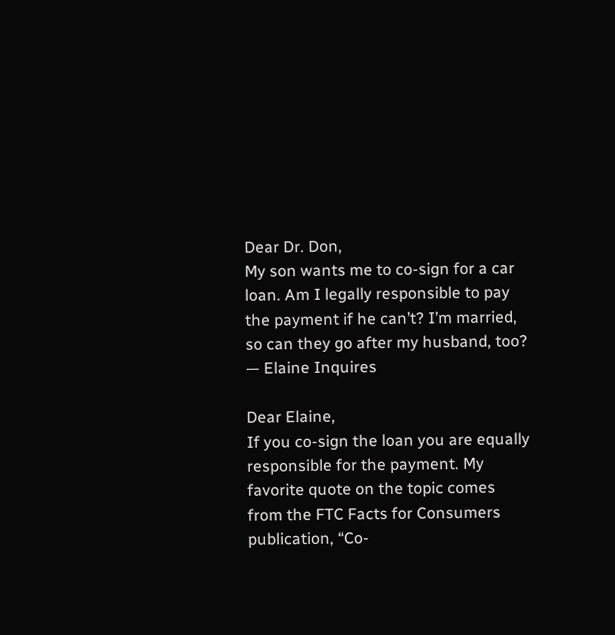Dear Dr. Don,
My son wants me to co-sign for a car loan. Am I legally responsible to pay the payment if he can’t? I’m married, so can they go after my husband, too?
— Elaine Inquires

Dear Elaine,
If you co-sign the loan you are equally responsible for the payment. My favorite quote on the topic comes from the FTC Facts for Consumers publication, “Co-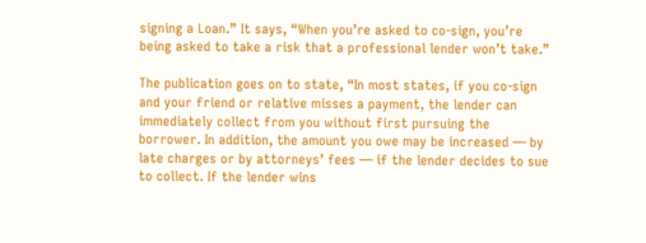signing a Loan.” It says, “When you’re asked to co-sign, you’re being asked to take a risk that a professional lender won’t take.”

The publication goes on to state, “In most states, if you co-sign and your friend or relative misses a payment, the lender can immediately collect from you without first pursuing the borrower. In addition, the amount you owe may be increased — by late charges or by attorneys’ fees — if the lender decides to sue to collect. If the lender wins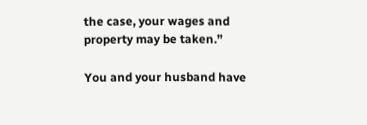the case, your wages and property may be taken.”

You and your husband have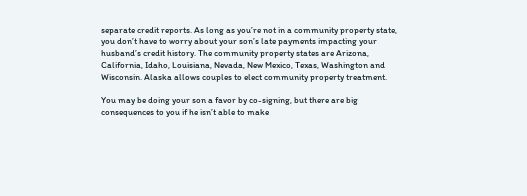separate credit reports. As long as you’re not in a community property state, you don’t have to worry about your son’s late payments impacting your husband’s credit history. The community property states are Arizona, California, Idaho, Louisiana, Nevada, New Mexico, Texas, Washington and Wisconsin. Alaska allows couples to elect community property treatment.

You may be doing your son a favor by co-signing, but there are big consequences to you if he isn’t able to make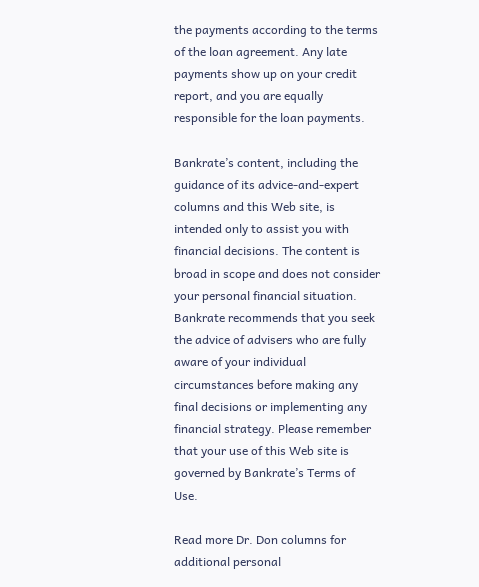the payments according to the terms of the loan agreement. Any late payments show up on your credit report, and you are equally responsible for the loan payments.

Bankrate’s content, including the guidance of its advice-and-expert columns and this Web site, is intended only to assist you with financial decisions. The content is broad in scope and does not consider your personal financial situation. Bankrate recommends that you seek the advice of advisers who are fully aware of your individual circumstances before making any final decisions or implementing any financial strategy. Please remember that your use of this Web site is governed by Bankrate’s Terms of Use.

Read more Dr. Don columns for additional personal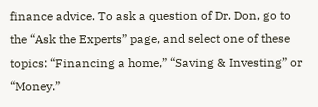finance advice. To ask a question of Dr. Don, go to the “Ask the Experts” page, and select one of these topics: “Financing a home,” “Saving & Investing” or “Money.”